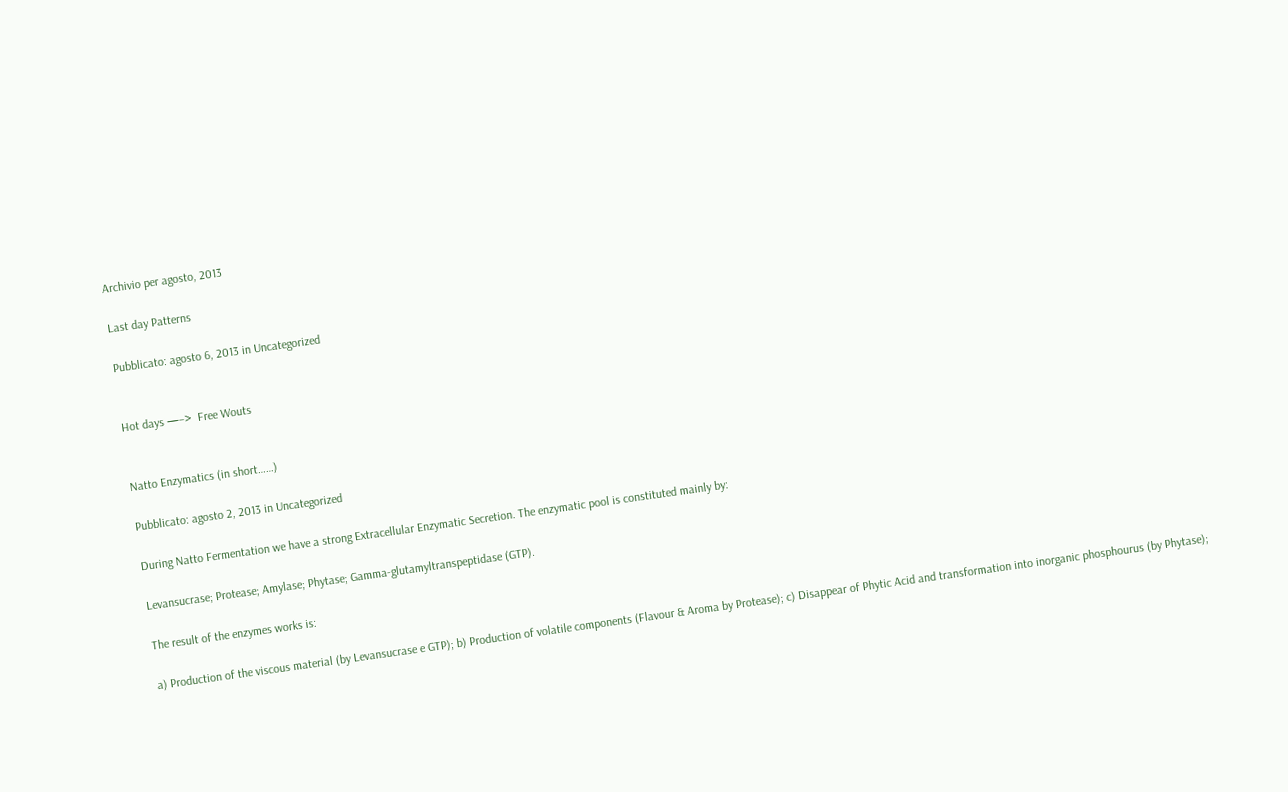Archivio per agosto, 2013

Last day Patterns

Pubblicato: agosto 6, 2013 in Uncategorized


Hot days —–>  Free Wouts


Natto Enzymatics (in short……)

Pubblicato: agosto 2, 2013 in Uncategorized

During Natto Fermentation we have a strong Extracellular Enzymatic Secretion. The enzymatic pool is constituted mainly by:

Levansucrase; Protease; Amylase; Phytase; Gamma-glutamyltranspeptidase (GTP).

The result of the enzymes works is:

a) Production of the viscous material (by Levansucrase e GTP); b) Production of volatile components (Flavour & Aroma by Protease); c) Disappear of Phytic Acid and transformation into inorganic phosphourus (by Phytase);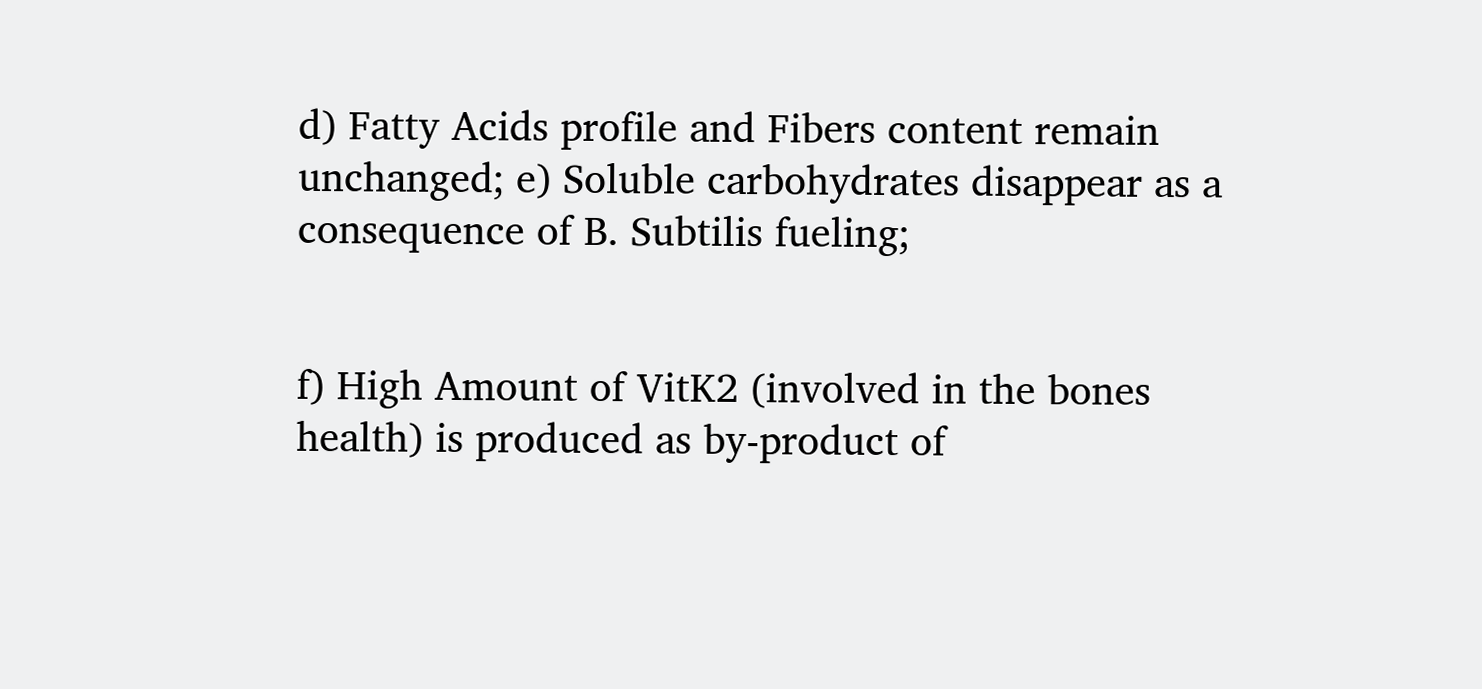d) Fatty Acids profile and Fibers content remain unchanged; e) Soluble carbohydrates disappear as a consequence of B. Subtilis fueling;


f) High Amount of VitK2 (involved in the bones health) is produced as by-product of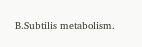B.Subtilis metabolism.